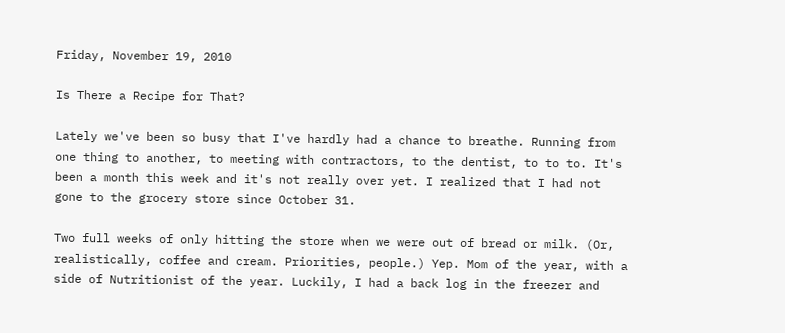Friday, November 19, 2010

Is There a Recipe for That?

Lately we've been so busy that I've hardly had a chance to breathe. Running from one thing to another, to meeting with contractors, to the dentist, to to to. It's been a month this week and it's not really over yet. I realized that I had not gone to the grocery store since October 31.

Two full weeks of only hitting the store when we were out of bread or milk. (Or, realistically, coffee and cream. Priorities, people.) Yep. Mom of the year, with a side of Nutritionist of the year. Luckily, I had a back log in the freezer and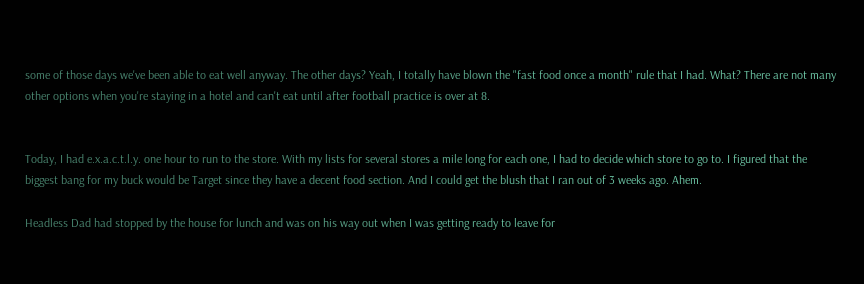some of those days we've been able to eat well anyway. The other days? Yeah, I totally have blown the "fast food once a month" rule that I had. What? There are not many other options when you're staying in a hotel and can't eat until after football practice is over at 8.


Today, I had e.x.a.c.t.l.y. one hour to run to the store. With my lists for several stores a mile long for each one, I had to decide which store to go to. I figured that the biggest bang for my buck would be Target since they have a decent food section. And I could get the blush that I ran out of 3 weeks ago. Ahem.

Headless Dad had stopped by the house for lunch and was on his way out when I was getting ready to leave for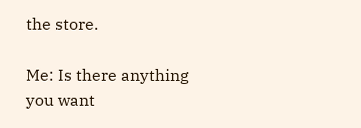the store.

Me: Is there anything you want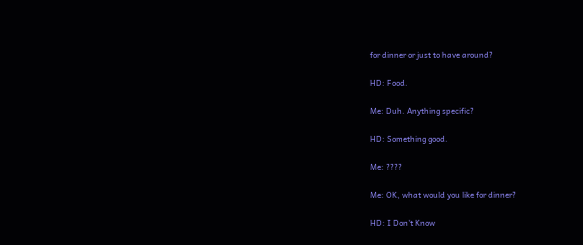for dinner or just to have around?

HD: Food.

Me: Duh. Anything specific?

HD: Something good.

Me: ????

Me: OK, what would you like for dinner?

HD: I Don't Know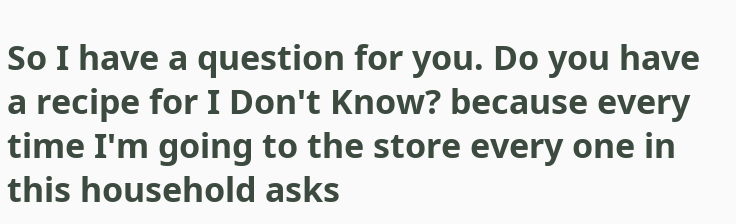So I have a question for you. Do you have a recipe for I Don't Know? because every time I'm going to the store every one in this household asks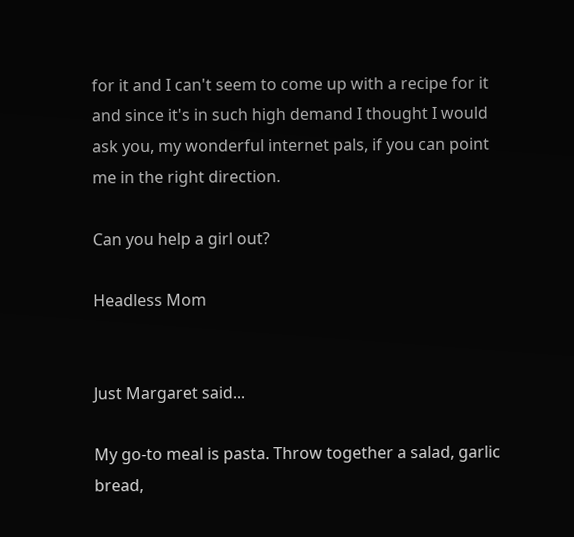for it and I can't seem to come up with a recipe for it and since it's in such high demand I thought I would ask you, my wonderful internet pals, if you can point me in the right direction.

Can you help a girl out?

Headless Mom


Just Margaret said...

My go-to meal is pasta. Throw together a salad, garlic bread,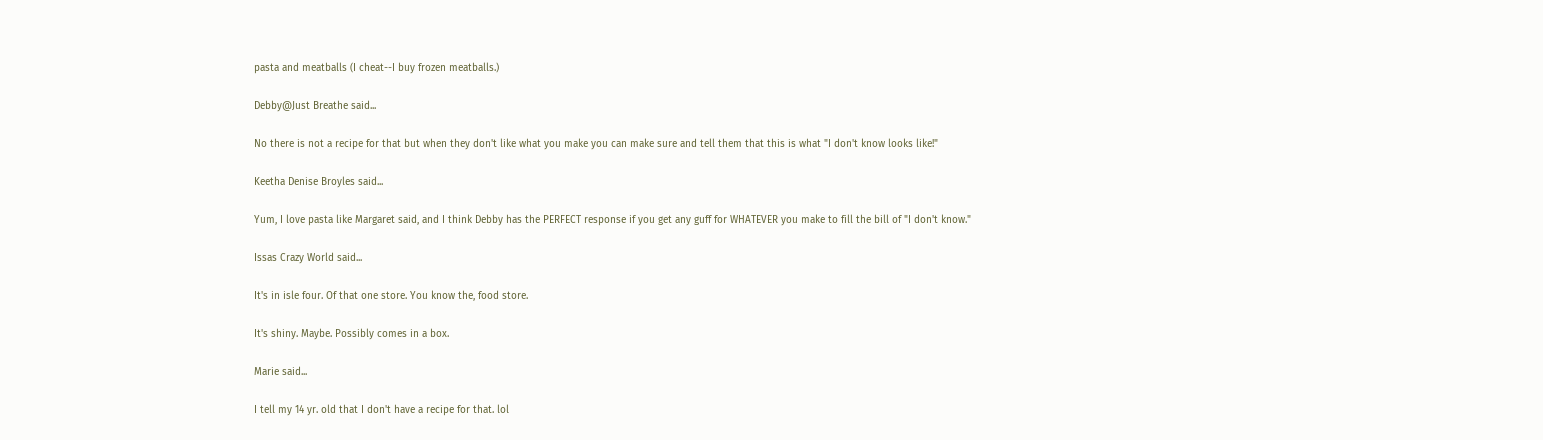pasta and meatballs (I cheat--I buy frozen meatballs.)

Debby@Just Breathe said...

No there is not a recipe for that but when they don't like what you make you can make sure and tell them that this is what "I don't know looks like!"

Keetha Denise Broyles said...

Yum, I love pasta like Margaret said, and I think Debby has the PERFECT response if you get any guff for WHATEVER you make to fill the bill of "I don't know."

Issas Crazy World said...

It's in isle four. Of that one store. You know the, food store.

It's shiny. Maybe. Possibly comes in a box.

Marie said...

I tell my 14 yr. old that I don't have a recipe for that. lol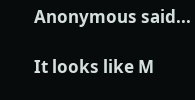Anonymous said...

It looks like M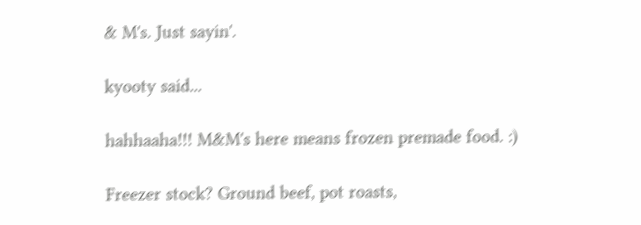& M's. Just sayin'.

kyooty said...

hahhaaha!!! M&M's here means frozen premade food. :)

Freezer stock? Ground beef, pot roasts,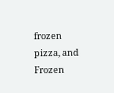frozen pizza, and Frozen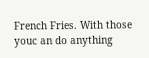French Fries. With those youc an do anything